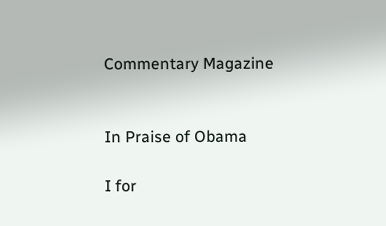Commentary Magazine


In Praise of Obama

I for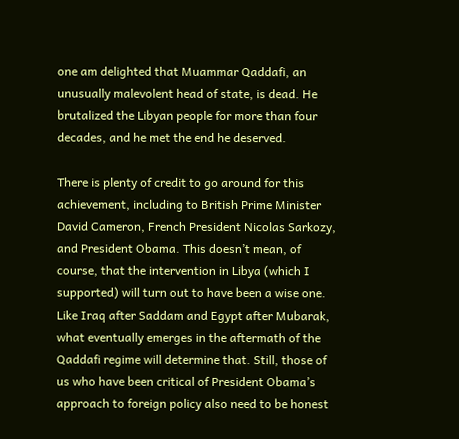one am delighted that Muammar Qaddafi, an unusually malevolent head of state, is dead. He brutalized the Libyan people for more than four decades, and he met the end he deserved.

There is plenty of credit to go around for this achievement, including to British Prime Minister David Cameron, French President Nicolas Sarkozy, and President Obama. This doesn’t mean, of course, that the intervention in Libya (which I supported) will turn out to have been a wise one. Like Iraq after Saddam and Egypt after Mubarak, what eventually emerges in the aftermath of the Qaddafi regime will determine that. Still, those of us who have been critical of President Obama’s approach to foreign policy also need to be honest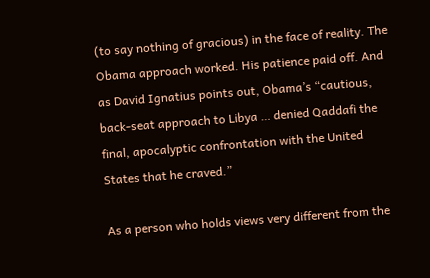(to say nothing of gracious) in the face of reality. The Obama approach worked. His patience paid off. And as David Ignatius points out, Obama’s “cautious, back-seat approach to Libya … denied Qaddafi the final, apocalyptic confrontation with the United States that he craved.”

As a person who holds views very different from the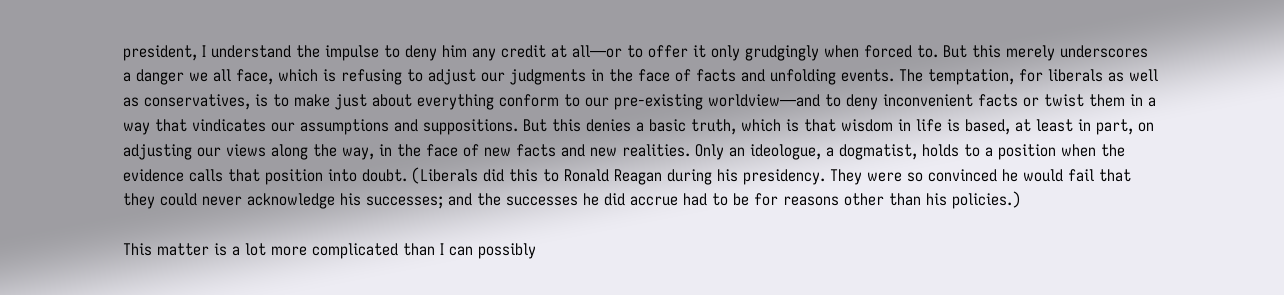president, I understand the impulse to deny him any credit at all—or to offer it only grudgingly when forced to. But this merely underscores a danger we all face, which is refusing to adjust our judgments in the face of facts and unfolding events. The temptation, for liberals as well as conservatives, is to make just about everything conform to our pre-existing worldview—and to deny inconvenient facts or twist them in a way that vindicates our assumptions and suppositions. But this denies a basic truth, which is that wisdom in life is based, at least in part, on adjusting our views along the way, in the face of new facts and new realities. Only an ideologue, a dogmatist, holds to a position when the evidence calls that position into doubt. (Liberals did this to Ronald Reagan during his presidency. They were so convinced he would fail that they could never acknowledge his successes; and the successes he did accrue had to be for reasons other than his policies.)

This matter is a lot more complicated than I can possibly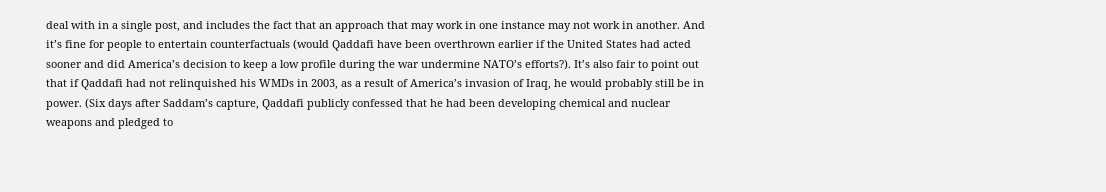deal with in a single post, and includes the fact that an approach that may work in one instance may not work in another. And it’s fine for people to entertain counterfactuals (would Qaddafi have been overthrown earlier if the United States had acted sooner and did America’s decision to keep a low profile during the war undermine NATO’s efforts?). It’s also fair to point out that if Qaddafi had not relinquished his WMDs in 2003, as a result of America’s invasion of Iraq, he would probably still be in power. (Six days after Saddam’s capture, Qaddafi publicly confessed that he had been developing chemical and nuclear weapons and pledged to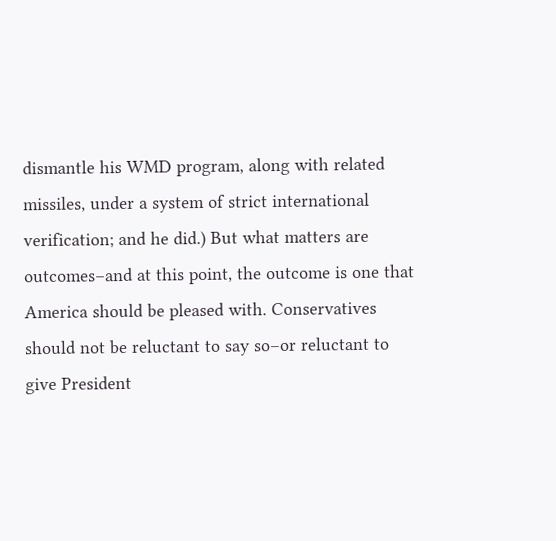dismantle his WMD program, along with related missiles, under a system of strict international verification; and he did.) But what matters are outcomes–and at this point, the outcome is one that America should be pleased with. Conservatives should not be reluctant to say so–or reluctant to give President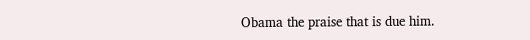Obama the praise that is due him.